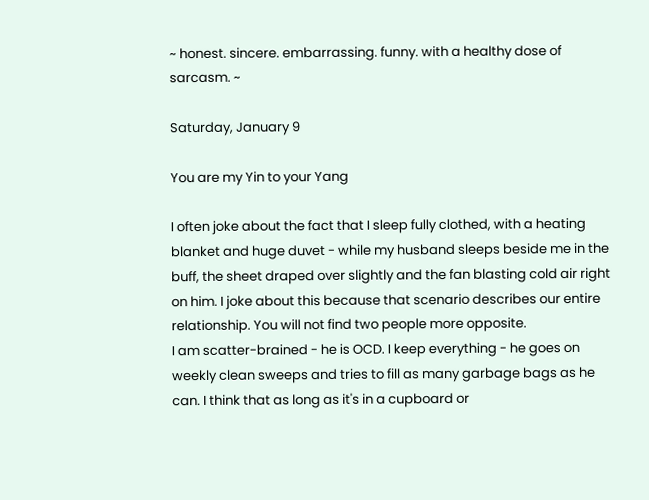~ honest. sincere. embarrassing. funny. with a healthy dose of sarcasm. ~

Saturday, January 9

You are my Yin to your Yang

I often joke about the fact that I sleep fully clothed, with a heating blanket and huge duvet - while my husband sleeps beside me in the buff, the sheet draped over slightly and the fan blasting cold air right on him. I joke about this because that scenario describes our entire relationship. You will not find two people more opposite.
I am scatter-brained - he is OCD. I keep everything - he goes on weekly clean sweeps and tries to fill as many garbage bags as he can. I think that as long as it's in a cupboard or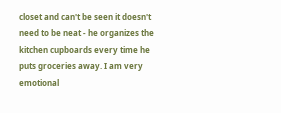closet and can't be seen it doesn't need to be neat - he organizes the kitchen cupboards every time he puts groceries away. I am very emotional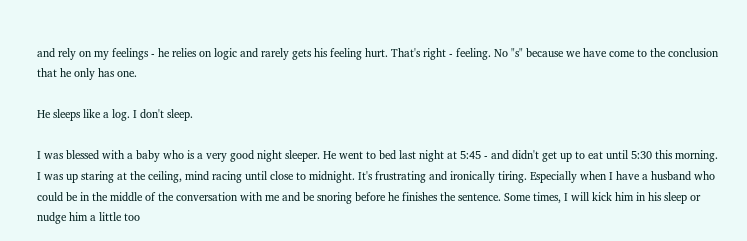and rely on my feelings - he relies on logic and rarely gets his feeling hurt. That's right - feeling. No "s" because we have come to the conclusion that he only has one.

He sleeps like a log. I don't sleep.

I was blessed with a baby who is a very good night sleeper. He went to bed last night at 5:45 - and didn't get up to eat until 5:30 this morning. I was up staring at the ceiling, mind racing until close to midnight. It's frustrating and ironically tiring. Especially when I have a husband who could be in the middle of the conversation with me and be snoring before he finishes the sentence. Some times, I will kick him in his sleep or nudge him a little too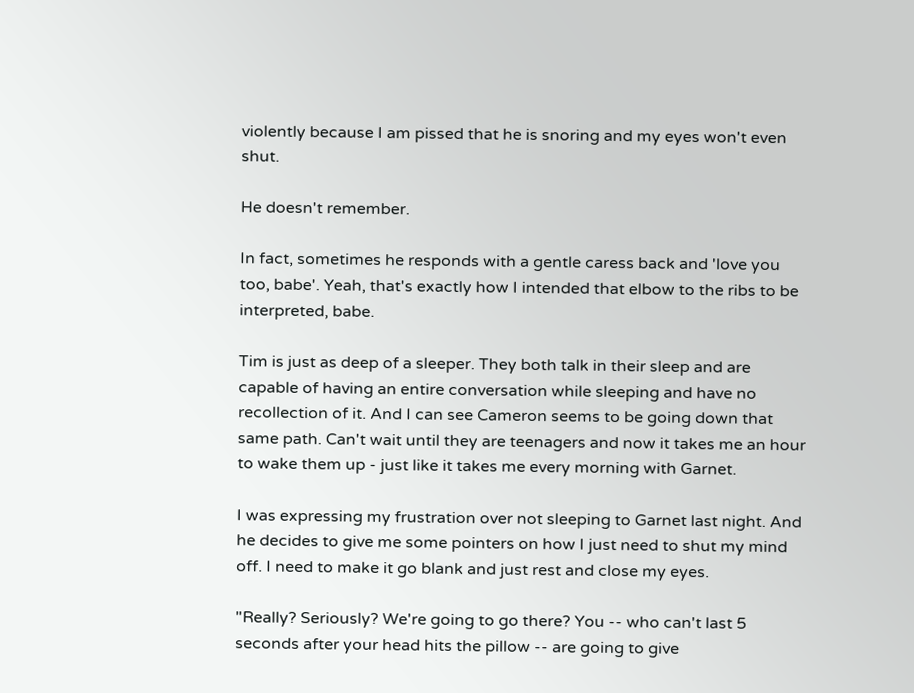violently because I am pissed that he is snoring and my eyes won't even shut.

He doesn't remember.

In fact, sometimes he responds with a gentle caress back and 'love you too, babe'. Yeah, that's exactly how I intended that elbow to the ribs to be interpreted, babe.

Tim is just as deep of a sleeper. They both talk in their sleep and are capable of having an entire conversation while sleeping and have no recollection of it. And I can see Cameron seems to be going down that same path. Can't wait until they are teenagers and now it takes me an hour to wake them up - just like it takes me every morning with Garnet.

I was expressing my frustration over not sleeping to Garnet last night. And he decides to give me some pointers on how I just need to shut my mind off. I need to make it go blank and just rest and close my eyes.

"Really? Seriously? We're going to go there? You -- who can't last 5 seconds after your head hits the pillow -- are going to give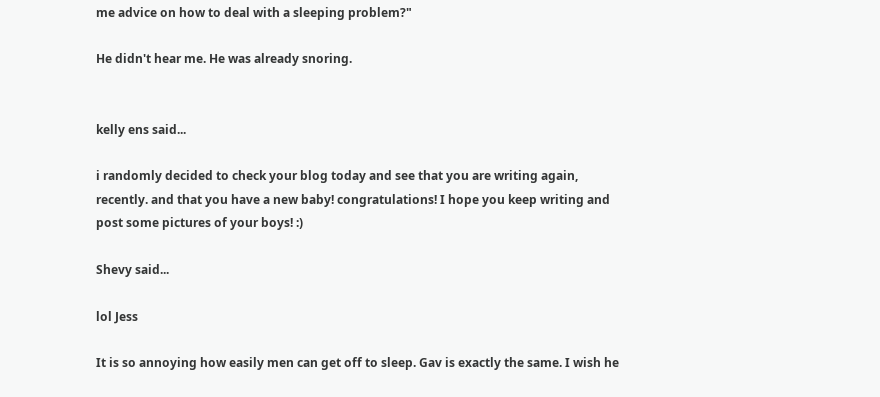me advice on how to deal with a sleeping problem?"

He didn't hear me. He was already snoring.


kelly ens said...

i randomly decided to check your blog today and see that you are writing again, recently. and that you have a new baby! congratulations! I hope you keep writing and post some pictures of your boys! :)

Shevy said...

lol Jess

It is so annoying how easily men can get off to sleep. Gav is exactly the same. I wish he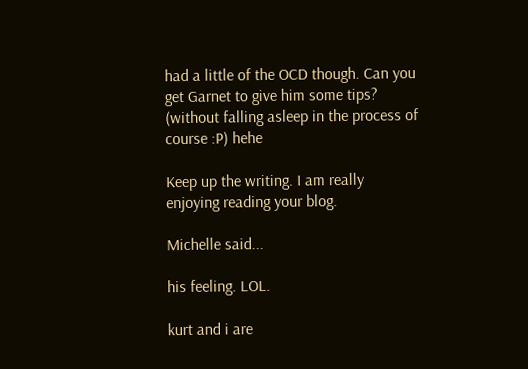had a little of the OCD though. Can you get Garnet to give him some tips? (without falling asleep in the process of course :P) hehe

Keep up the writing. I am really enjoying reading your blog.

Michelle said...

his feeling. LOL.

kurt and i are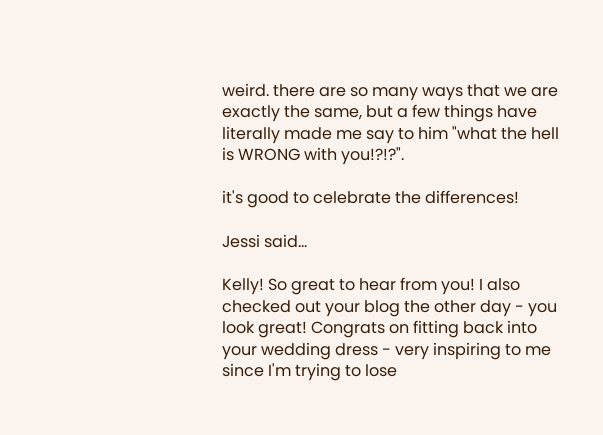weird. there are so many ways that we are exactly the same, but a few things have literally made me say to him "what the hell is WRONG with you!?!?".

it's good to celebrate the differences!

Jessi said...

Kelly! So great to hear from you! I also checked out your blog the other day - you look great! Congrats on fitting back into your wedding dress - very inspiring to me since I'm trying to lose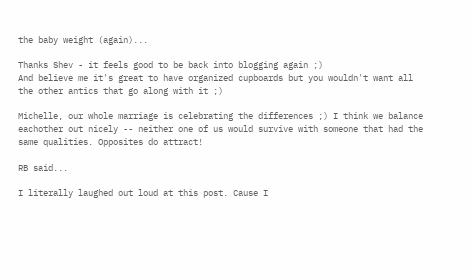the baby weight (again)...

Thanks Shev - it feels good to be back into blogging again ;)
And believe me it's great to have organized cupboards but you wouldn't want all the other antics that go along with it ;)

Michelle, our whole marriage is celebrating the differences ;) I think we balance eachother out nicely -- neither one of us would survive with someone that had the same qualities. Opposites do attract!

RB said...

I literally laughed out loud at this post. Cause I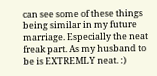can see some of these things being similar in my future marriage. Especially the neat freak part. As my husband to be is EXTREMLY neat. :)